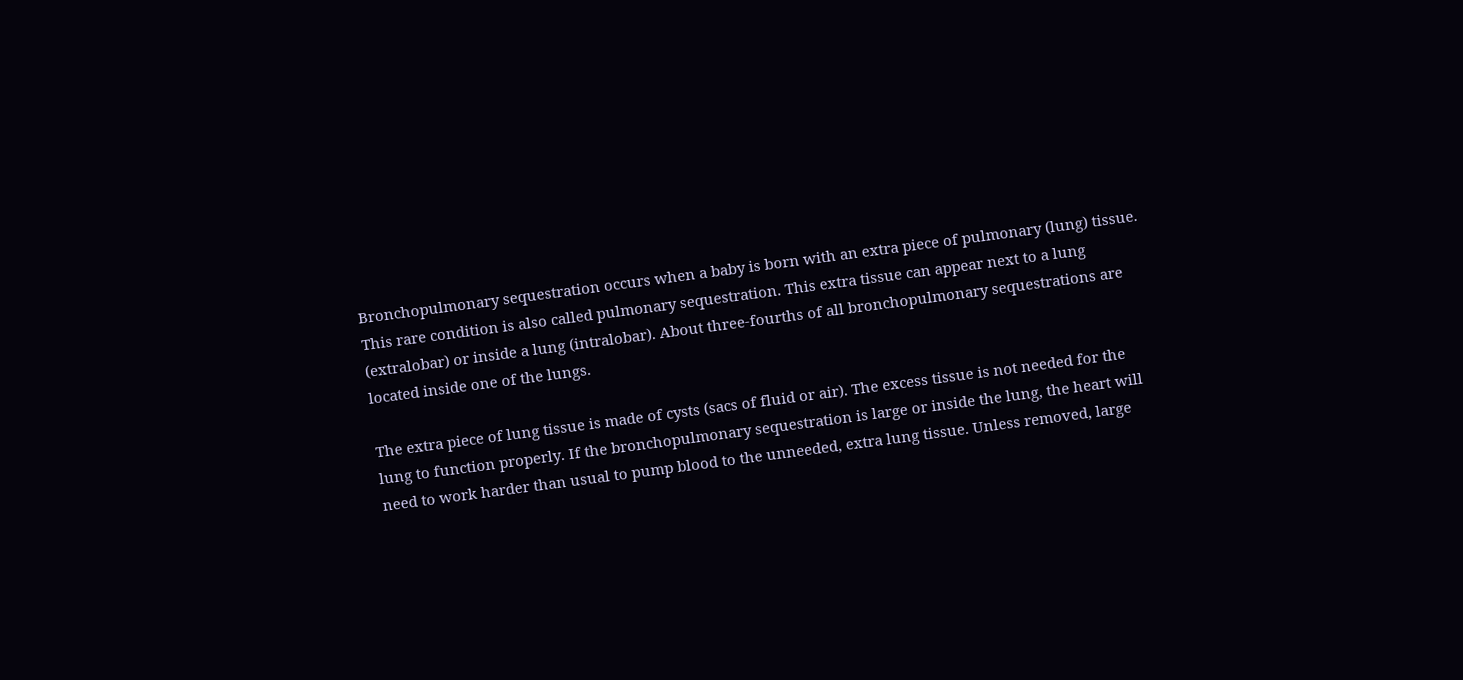Bronchopulmonary sequestration occurs when a baby is born with an extra piece of pulmonary (lung) tissue. This rare condition is also called pulmonary sequestration. This extra tissue can appear next to a lung (extralobar) or inside a lung (intralobar). About three-fourths of all bronchopulmonary sequestrations are located inside one of the lungs.

The extra piece of lung tissue is made of cysts (sacs of fluid or air). The excess tissue is not needed for the lung to function properly. If the bronchopulmonary sequestration is large or inside the lung, the heart will need to work harder than usual to pump blood to the unneeded, extra lung tissue. Unless removed, large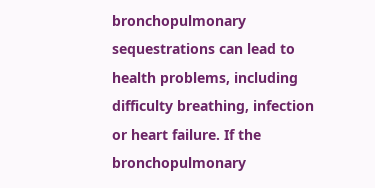bronchopulmonary sequestrations can lead to health problems, including difficulty breathing, infection or heart failure. If the bronchopulmonary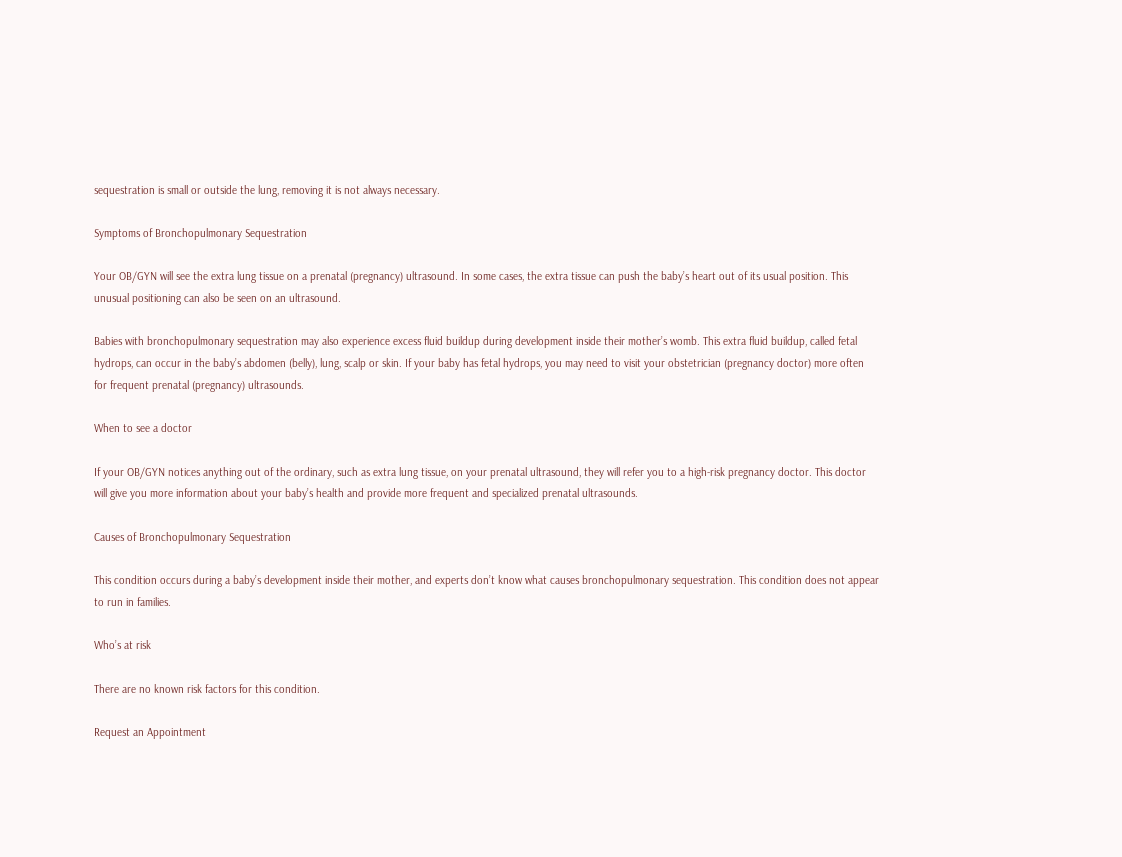sequestration is small or outside the lung, removing it is not always necessary.

Symptoms of Bronchopulmonary Sequestration

Your OB/GYN will see the extra lung tissue on a prenatal (pregnancy) ultrasound. In some cases, the extra tissue can push the baby’s heart out of its usual position. This unusual positioning can also be seen on an ultrasound.

Babies with bronchopulmonary sequestration may also experience excess fluid buildup during development inside their mother’s womb. This extra fluid buildup, called fetal hydrops, can occur in the baby’s abdomen (belly), lung, scalp or skin. If your baby has fetal hydrops, you may need to visit your obstetrician (pregnancy doctor) more often for frequent prenatal (pregnancy) ultrasounds.

When to see a doctor

If your OB/GYN notices anything out of the ordinary, such as extra lung tissue, on your prenatal ultrasound, they will refer you to a high-risk pregnancy doctor. This doctor will give you more information about your baby’s health and provide more frequent and specialized prenatal ultrasounds.

Causes of Bronchopulmonary Sequestration

This condition occurs during a baby’s development inside their mother, and experts don’t know what causes bronchopulmonary sequestration. This condition does not appear to run in families.

Who’s at risk

There are no known risk factors for this condition.

Request an Appointment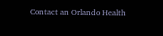Contact an Orlando Health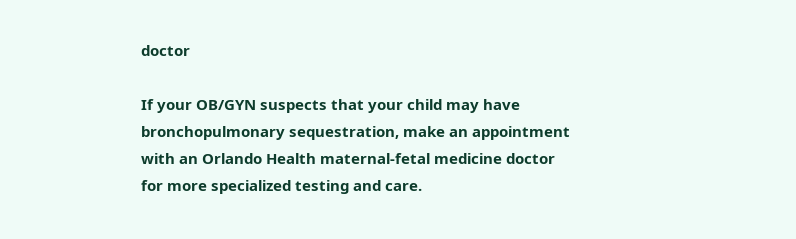doctor

If your OB/GYN suspects that your child may have bronchopulmonary sequestration, make an appointment with an Orlando Health maternal-fetal medicine doctor for more specialized testing and care.